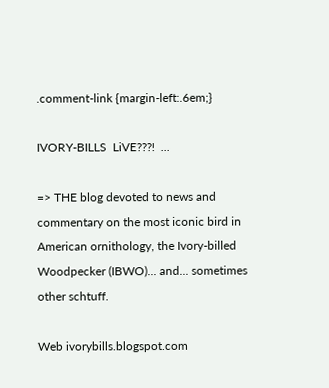.comment-link {margin-left:.6em;}

IVORY-BILLS  LiVE???!  ...

=> THE blog devoted to news and commentary on the most iconic bird in American ornithology, the Ivory-billed Woodpecker (IBWO)... and... sometimes other schtuff.

Web ivorybills.blogspot.com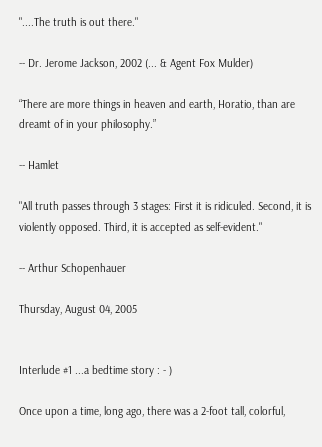"....The truth is out there."

-- Dr. Jerome Jackson, 2002 (... & Agent Fox Mulder)

“There are more things in heaven and earth, Horatio, than are dreamt of in your philosophy.”

-- Hamlet

"All truth passes through 3 stages: First it is ridiculed. Second, it is violently opposed. Third, it is accepted as self-evident."

-- Arthur Schopenhauer

Thursday, August 04, 2005


Interlude #1 ...a bedtime story : - )

Once upon a time, long ago, there was a 2-foot tall, colorful,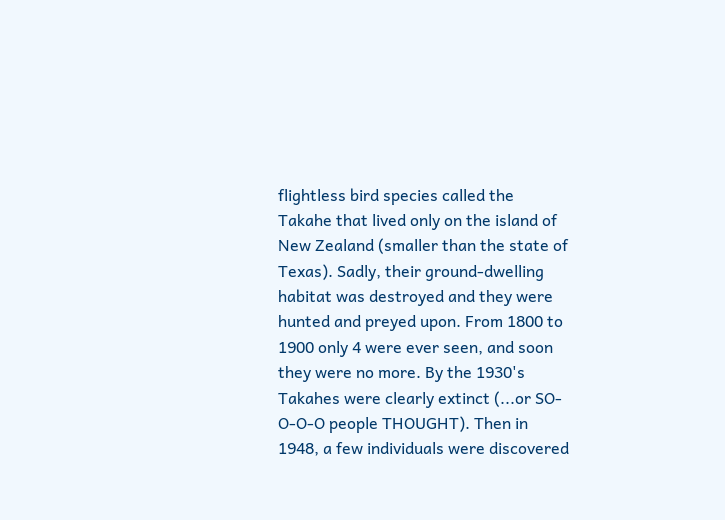flightless bird species called the Takahe that lived only on the island of New Zealand (smaller than the state of Texas). Sadly, their ground-dwelling habitat was destroyed and they were hunted and preyed upon. From 1800 to 1900 only 4 were ever seen, and soon they were no more. By the 1930's Takahes were clearly extinct (...or SO-O-O-O people THOUGHT). Then in 1948, a few individuals were discovered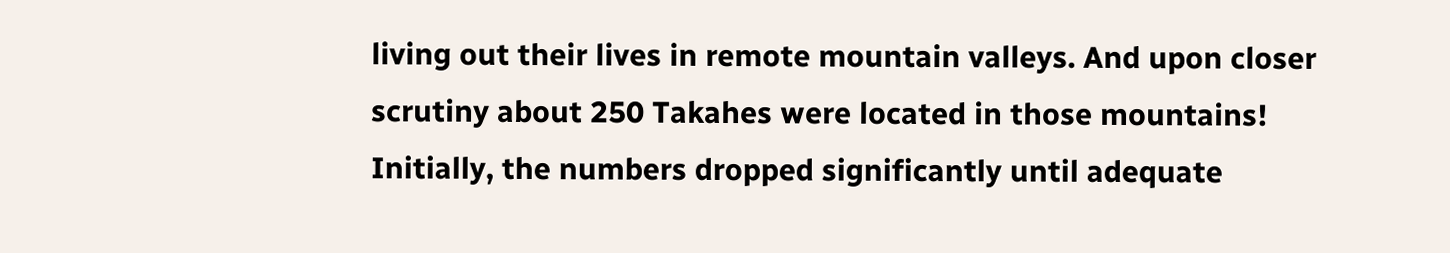living out their lives in remote mountain valleys. And upon closer scrutiny about 250 Takahes were located in those mountains! Initially, the numbers dropped significantly until adequate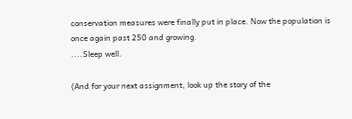conservation measures were finally put in place. Now the population is once again past 250 and growing.
....Sleep well.

(And for your next assignment, look up the story of the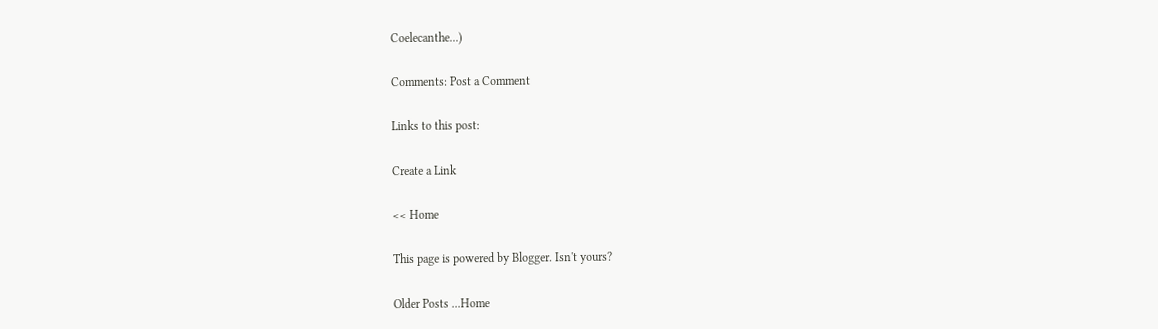Coelecanthe...)

Comments: Post a Comment

Links to this post:

Create a Link

<< Home

This page is powered by Blogger. Isn't yours?

Older Posts ...Home